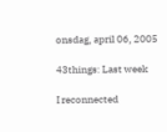onsdag, april 06, 2005

43things: Last week

I reconnected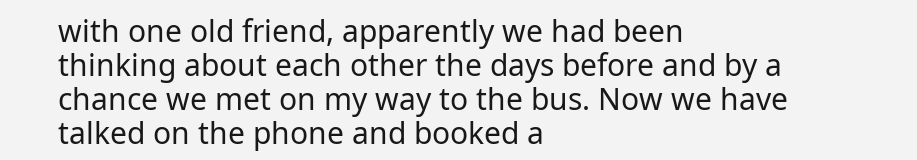with one old friend, apparently we had been thinking about each other the days before and by a chance we met on my way to the bus. Now we have talked on the phone and booked a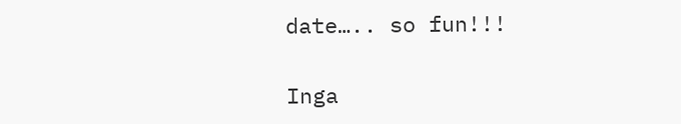date….. so fun!!!

Inga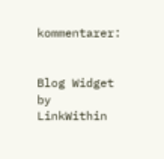kommentarer:


Blog Widget by LinkWithin